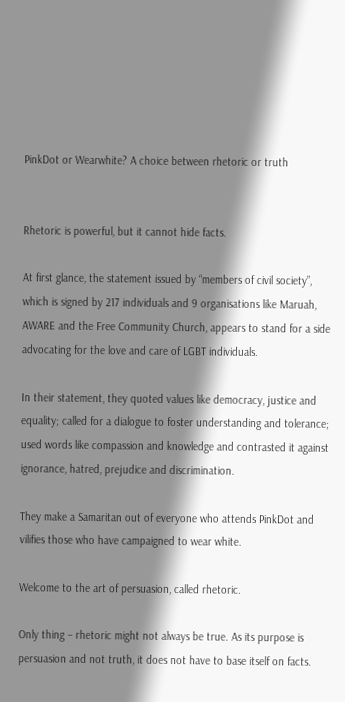PinkDot or Wearwhite? A choice between rhetoric or truth


Rhetoric is powerful, but it cannot hide facts.

At first glance, the statement issued by “members of civil society”, which is signed by 217 individuals and 9 organisations like Maruah, AWARE and the Free Community Church, appears to stand for a side advocating for the love and care of LGBT individuals.

In their statement, they quoted values like democracy, justice and equality; called for a dialogue to foster understanding and tolerance; used words like compassion and knowledge and contrasted it against ignorance, hatred, prejudice and discrimination.

They make a Samaritan out of everyone who attends PinkDot and vilifies those who have campaigned to wear white.

Welcome to the art of persuasion, called rhetoric.

Only thing – rhetoric might not always be true. As its purpose is persuasion and not truth, it does not have to base itself on facts.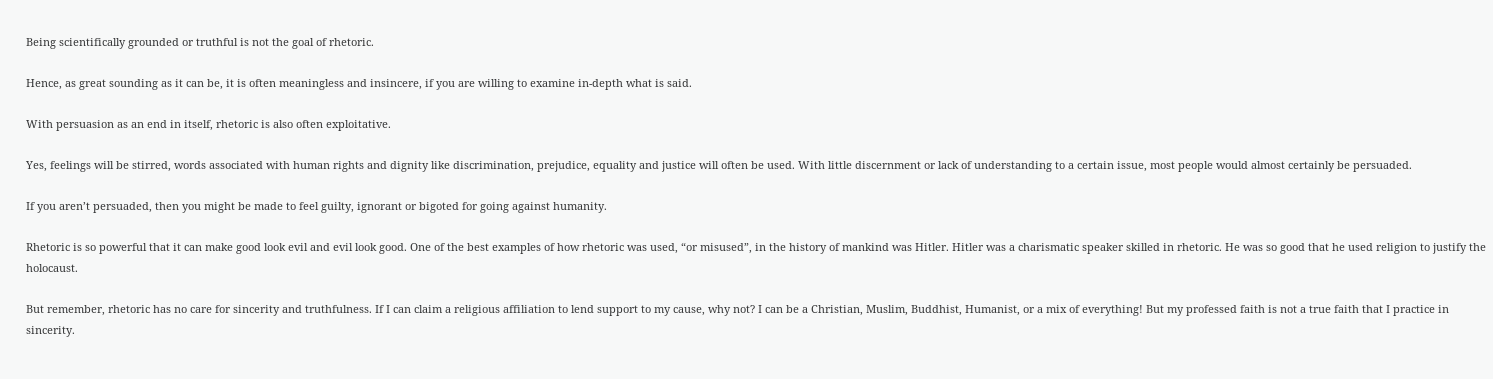Being scientifically grounded or truthful is not the goal of rhetoric.

Hence, as great sounding as it can be, it is often meaningless and insincere, if you are willing to examine in-depth what is said.

With persuasion as an end in itself, rhetoric is also often exploitative.

Yes, feelings will be stirred, words associated with human rights and dignity like discrimination, prejudice, equality and justice will often be used. With little discernment or lack of understanding to a certain issue, most people would almost certainly be persuaded.

If you aren’t persuaded, then you might be made to feel guilty, ignorant or bigoted for going against humanity.

Rhetoric is so powerful that it can make good look evil and evil look good. One of the best examples of how rhetoric was used, “or misused”, in the history of mankind was Hitler. Hitler was a charismatic speaker skilled in rhetoric. He was so good that he used religion to justify the holocaust.

But remember, rhetoric has no care for sincerity and truthfulness. If I can claim a religious affiliation to lend support to my cause, why not? I can be a Christian, Muslim, Buddhist, Humanist, or a mix of everything! But my professed faith is not a true faith that I practice in sincerity.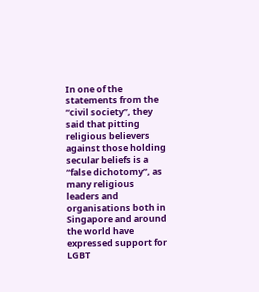In one of the statements from the “civil society”, they said that pitting religious believers against those holding secular beliefs is a “false dichotomy”, as many religious leaders and organisations both in Singapore and around the world have expressed support for LGBT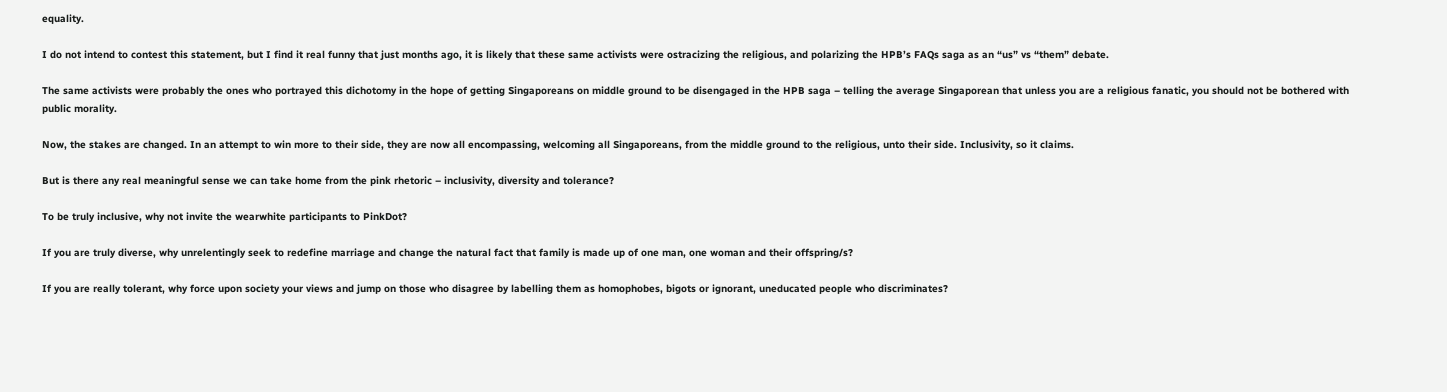equality.

I do not intend to contest this statement, but I find it real funny that just months ago, it is likely that these same activists were ostracizing the religious, and polarizing the HPB’s FAQs saga as an “us” vs “them” debate.

The same activists were probably the ones who portrayed this dichotomy in the hope of getting Singaporeans on middle ground to be disengaged in the HPB saga – telling the average Singaporean that unless you are a religious fanatic, you should not be bothered with public morality.

Now, the stakes are changed. In an attempt to win more to their side, they are now all encompassing, welcoming all Singaporeans, from the middle ground to the religious, unto their side. Inclusivity, so it claims.

But is there any real meaningful sense we can take home from the pink rhetoric – inclusivity, diversity and tolerance?

To be truly inclusive, why not invite the wearwhite participants to PinkDot?

If you are truly diverse, why unrelentingly seek to redefine marriage and change the natural fact that family is made up of one man, one woman and their offspring/s?

If you are really tolerant, why force upon society your views and jump on those who disagree by labelling them as homophobes, bigots or ignorant, uneducated people who discriminates?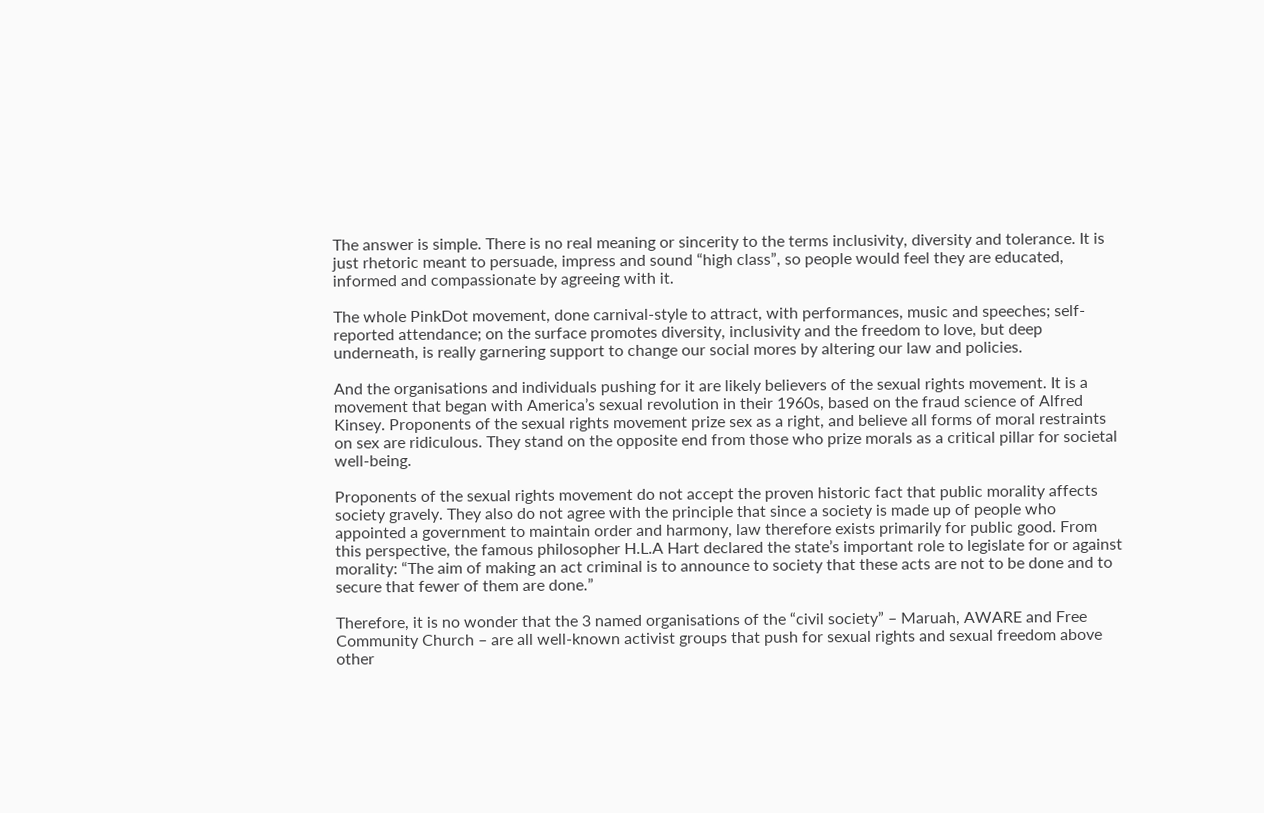The answer is simple. There is no real meaning or sincerity to the terms inclusivity, diversity and tolerance. It is just rhetoric meant to persuade, impress and sound “high class”, so people would feel they are educated, informed and compassionate by agreeing with it.

The whole PinkDot movement, done carnival-style to attract, with performances, music and speeches; self-reported attendance; on the surface promotes diversity, inclusivity and the freedom to love, but deep underneath, is really garnering support to change our social mores by altering our law and policies.

And the organisations and individuals pushing for it are likely believers of the sexual rights movement. It is a movement that began with America’s sexual revolution in their 1960s, based on the fraud science of Alfred Kinsey. Proponents of the sexual rights movement prize sex as a right, and believe all forms of moral restraints on sex are ridiculous. They stand on the opposite end from those who prize morals as a critical pillar for societal well-being.

Proponents of the sexual rights movement do not accept the proven historic fact that public morality affects society gravely. They also do not agree with the principle that since a society is made up of people who appointed a government to maintain order and harmony, law therefore exists primarily for public good. From this perspective, the famous philosopher H.L.A Hart declared the state’s important role to legislate for or against morality: “The aim of making an act criminal is to announce to society that these acts are not to be done and to secure that fewer of them are done.”

Therefore, it is no wonder that the 3 named organisations of the “civil society” – Maruah, AWARE and Free Community Church – are all well-known activist groups that push for sexual rights and sexual freedom above other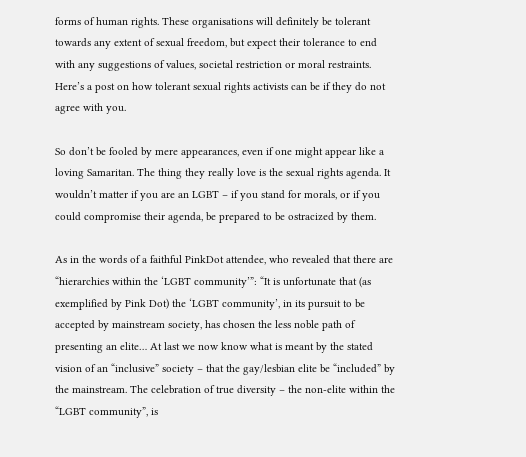forms of human rights. These organisations will definitely be tolerant towards any extent of sexual freedom, but expect their tolerance to end with any suggestions of values, societal restriction or moral restraints. Here’s a post on how tolerant sexual rights activists can be if they do not agree with you.

So don’t be fooled by mere appearances, even if one might appear like a loving Samaritan. The thing they really love is the sexual rights agenda. It wouldn’t matter if you are an LGBT – if you stand for morals, or if you could compromise their agenda, be prepared to be ostracized by them.

As in the words of a faithful PinkDot attendee, who revealed that there are “hierarchies within the ‘LGBT community’”: “It is unfortunate that (as exemplified by Pink Dot) the ‘LGBT community’, in its pursuit to be accepted by mainstream society, has chosen the less noble path of presenting an elite… At last we now know what is meant by the stated vision of an “inclusive” society – that the gay/lesbian elite be “included” by the mainstream. The celebration of true diversity – the non-elite within the “LGBT community”, is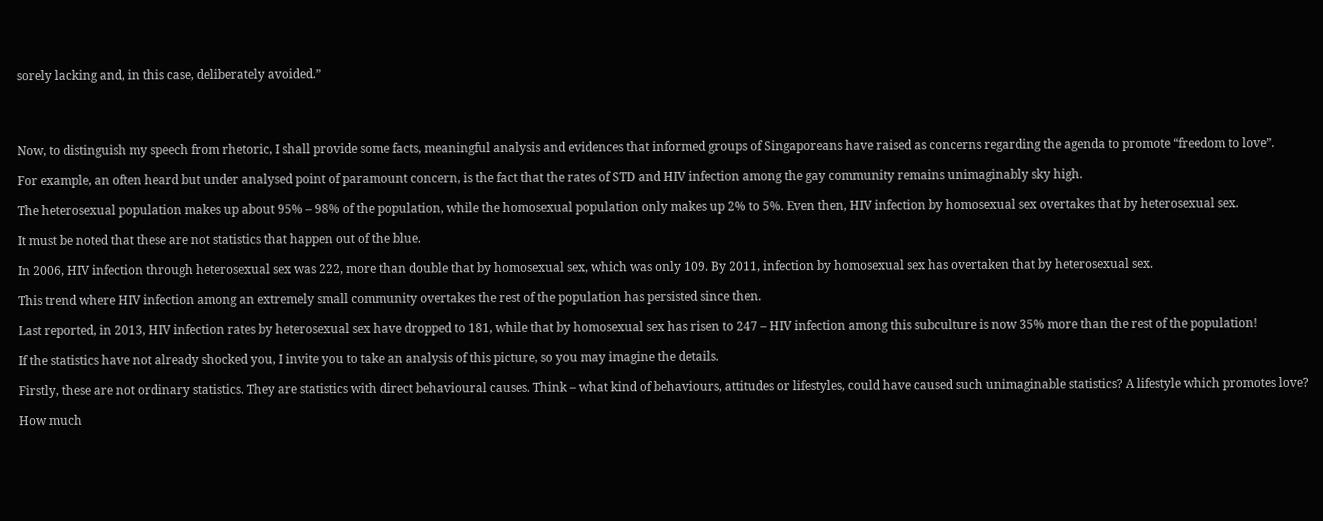sorely lacking and, in this case, deliberately avoided.”




Now, to distinguish my speech from rhetoric, I shall provide some facts, meaningful analysis and evidences that informed groups of Singaporeans have raised as concerns regarding the agenda to promote “freedom to love”.

For example, an often heard but under analysed point of paramount concern, is the fact that the rates of STD and HIV infection among the gay community remains unimaginably sky high.

The heterosexual population makes up about 95% – 98% of the population, while the homosexual population only makes up 2% to 5%. Even then, HIV infection by homosexual sex overtakes that by heterosexual sex.

It must be noted that these are not statistics that happen out of the blue.

In 2006, HIV infection through heterosexual sex was 222, more than double that by homosexual sex, which was only 109. By 2011, infection by homosexual sex has overtaken that by heterosexual sex.

This trend where HIV infection among an extremely small community overtakes the rest of the population has persisted since then.

Last reported, in 2013, HIV infection rates by heterosexual sex have dropped to 181, while that by homosexual sex has risen to 247 – HIV infection among this subculture is now 35% more than the rest of the population!

If the statistics have not already shocked you, I invite you to take an analysis of this picture, so you may imagine the details.

Firstly, these are not ordinary statistics. They are statistics with direct behavioural causes. Think – what kind of behaviours, attitudes or lifestyles, could have caused such unimaginable statistics? A lifestyle which promotes love?

How much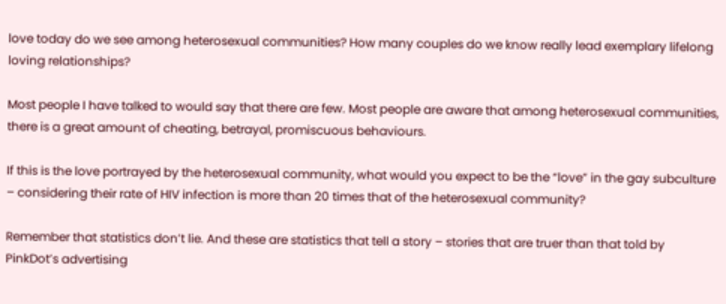love today do we see among heterosexual communities? How many couples do we know really lead exemplary lifelong loving relationships?

Most people I have talked to would say that there are few. Most people are aware that among heterosexual communities, there is a great amount of cheating, betrayal, promiscuous behaviours.

If this is the love portrayed by the heterosexual community, what would you expect to be the “love” in the gay subculture – considering their rate of HIV infection is more than 20 times that of the heterosexual community?

Remember that statistics don’t lie. And these are statistics that tell a story – stories that are truer than that told by PinkDot’s advertising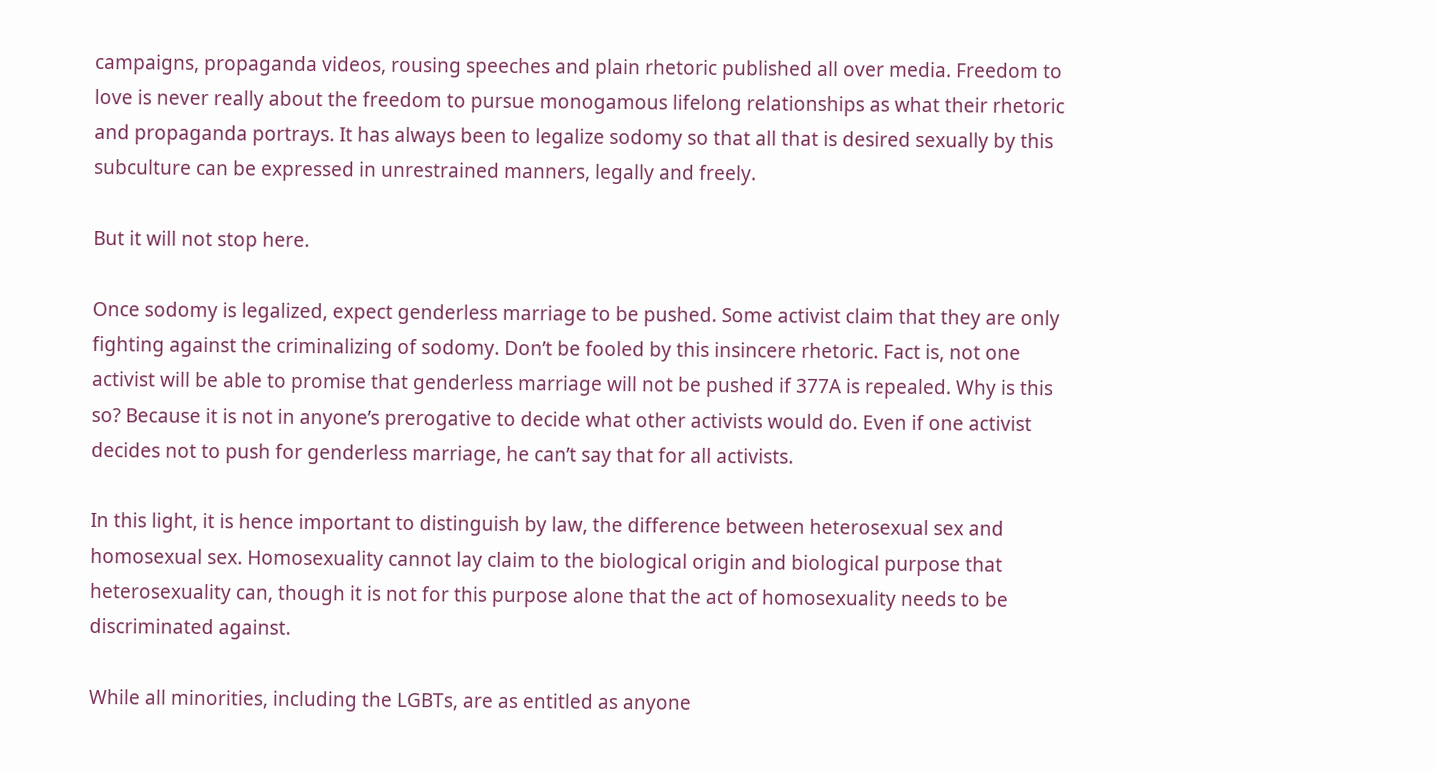campaigns, propaganda videos, rousing speeches and plain rhetoric published all over media. Freedom to love is never really about the freedom to pursue monogamous lifelong relationships as what their rhetoric and propaganda portrays. It has always been to legalize sodomy so that all that is desired sexually by this subculture can be expressed in unrestrained manners, legally and freely.

But it will not stop here.

Once sodomy is legalized, expect genderless marriage to be pushed. Some activist claim that they are only fighting against the criminalizing of sodomy. Don’t be fooled by this insincere rhetoric. Fact is, not one activist will be able to promise that genderless marriage will not be pushed if 377A is repealed. Why is this so? Because it is not in anyone’s prerogative to decide what other activists would do. Even if one activist decides not to push for genderless marriage, he can’t say that for all activists.

In this light, it is hence important to distinguish by law, the difference between heterosexual sex and homosexual sex. Homosexuality cannot lay claim to the biological origin and biological purpose that heterosexuality can, though it is not for this purpose alone that the act of homosexuality needs to be discriminated against.

While all minorities, including the LGBTs, are as entitled as anyone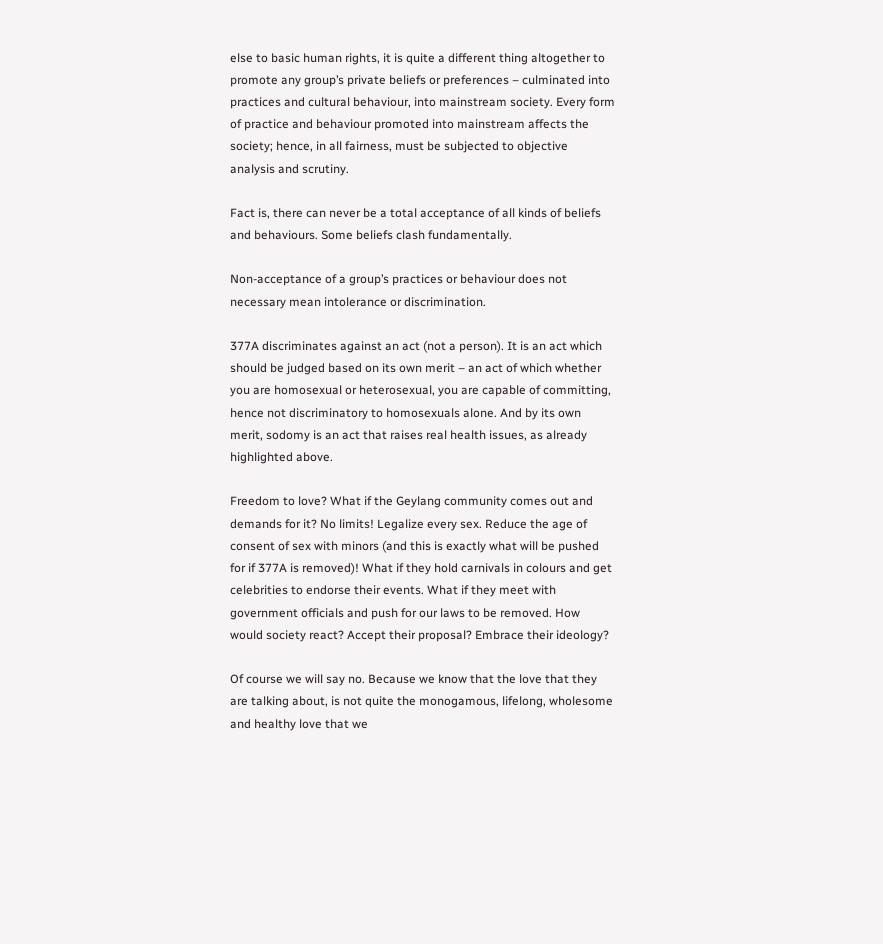else to basic human rights, it is quite a different thing altogether to promote any group’s private beliefs or preferences – culminated into practices and cultural behaviour, into mainstream society. Every form of practice and behaviour promoted into mainstream affects the society; hence, in all fairness, must be subjected to objective analysis and scrutiny.

Fact is, there can never be a total acceptance of all kinds of beliefs and behaviours. Some beliefs clash fundamentally.

Non-acceptance of a group’s practices or behaviour does not necessary mean intolerance or discrimination.

377A discriminates against an act (not a person). It is an act which should be judged based on its own merit – an act of which whether you are homosexual or heterosexual, you are capable of committing, hence not discriminatory to homosexuals alone. And by its own merit, sodomy is an act that raises real health issues, as already highlighted above.

Freedom to love? What if the Geylang community comes out and demands for it? No limits! Legalize every sex. Reduce the age of consent of sex with minors (and this is exactly what will be pushed for if 377A is removed)! What if they hold carnivals in colours and get celebrities to endorse their events. What if they meet with government officials and push for our laws to be removed. How would society react? Accept their proposal? Embrace their ideology?

Of course we will say no. Because we know that the love that they are talking about, is not quite the monogamous, lifelong, wholesome and healthy love that we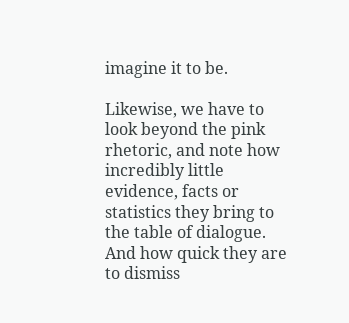imagine it to be.

Likewise, we have to look beyond the pink rhetoric, and note how incredibly little evidence, facts or statistics they bring to the table of dialogue. And how quick they are to dismiss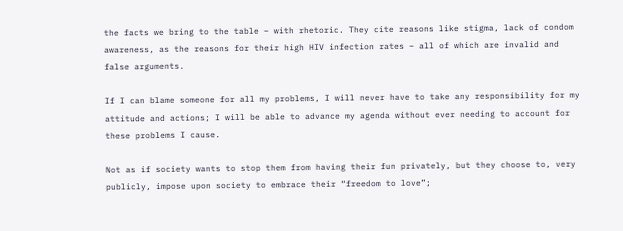the facts we bring to the table – with rhetoric. They cite reasons like stigma, lack of condom awareness, as the reasons for their high HIV infection rates – all of which are invalid and false arguments.

If I can blame someone for all my problems, I will never have to take any responsibility for my attitude and actions; I will be able to advance my agenda without ever needing to account for these problems I cause.

Not as if society wants to stop them from having their fun privately, but they choose to, very publicly, impose upon society to embrace their “freedom to love”;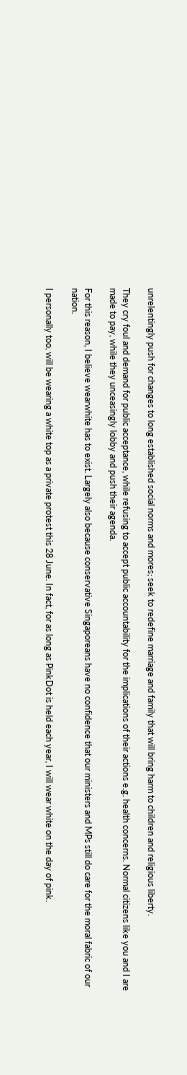unrelentingly push for changes to long established social norms and mores; seek to redefine marriage and family that will bring harm to children and religious liberty.

They cry foul and demand for public acceptance, while refusing to accept public accountability for the implications of their actions e.g. health concerns. Normal citizens like you and I are made to pay, while they unceasingly lobby and push their agenda.

For this reason, I believe wearwhite has to exist. Largely also because conservative Singaporeans have no confidence that our ministers and MPs still do care for the moral fabric of our nation.

I personally too, will be wearing a white top as a private protest this 28 June. In fact, for as long as PinkDot is held each year, I will wear white on the day of pink.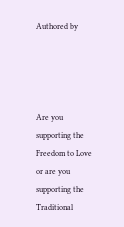Authored by




Are you supporting the Freedom to Love or are you supporting the Traditional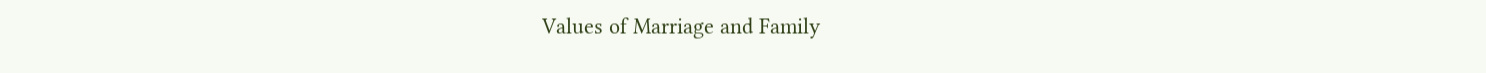Values of Marriage and Family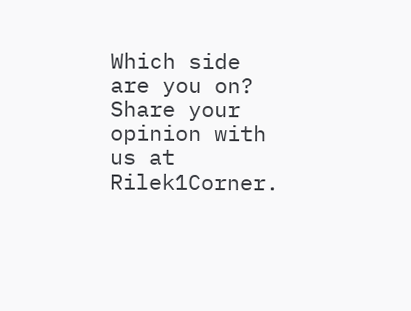Which side are you on? Share your opinion with us at Rilek1Corner.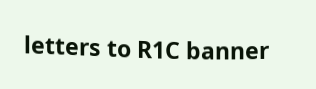letters to R1C banner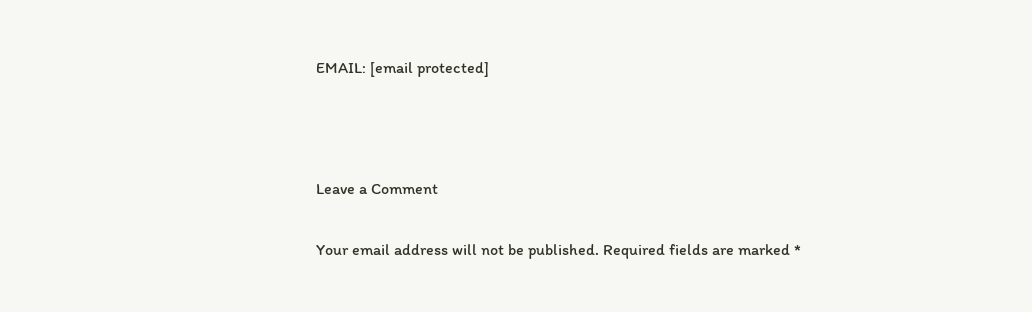EMAIL: [email protected]



Leave a Comment

Your email address will not be published. Required fields are marked *